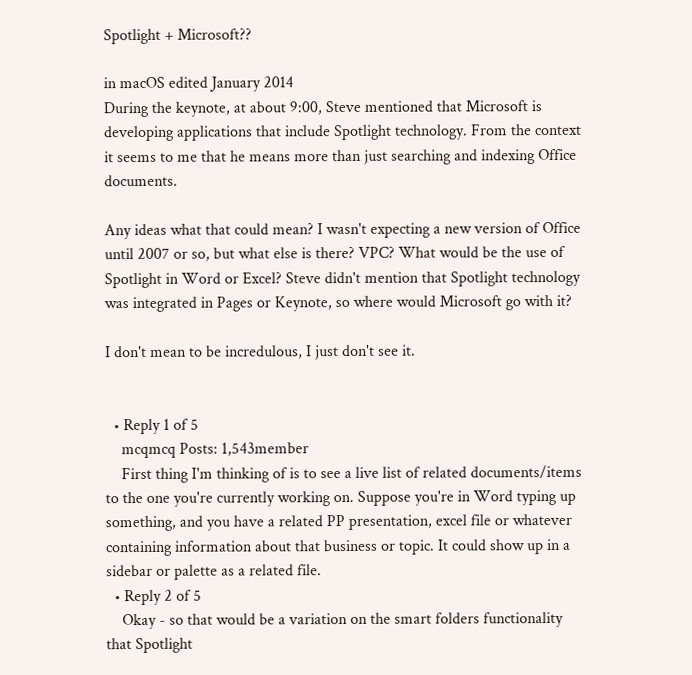Spotlight + Microsoft??

in macOS edited January 2014
During the keynote, at about 9:00, Steve mentioned that Microsoft is developing applications that include Spotlight technology. From the context it seems to me that he means more than just searching and indexing Office documents.

Any ideas what that could mean? I wasn't expecting a new version of Office until 2007 or so, but what else is there? VPC? What would be the use of Spotlight in Word or Excel? Steve didn't mention that Spotlight technology was integrated in Pages or Keynote, so where would Microsoft go with it?

I don't mean to be incredulous, I just don't see it.


  • Reply 1 of 5
    mcqmcq Posts: 1,543member
    First thing I'm thinking of is to see a live list of related documents/items to the one you're currently working on. Suppose you're in Word typing up something, and you have a related PP presentation, excel file or whatever containing information about that business or topic. It could show up in a sidebar or palette as a related file.
  • Reply 2 of 5
    Okay - so that would be a variation on the smart folders functionality that Spotlight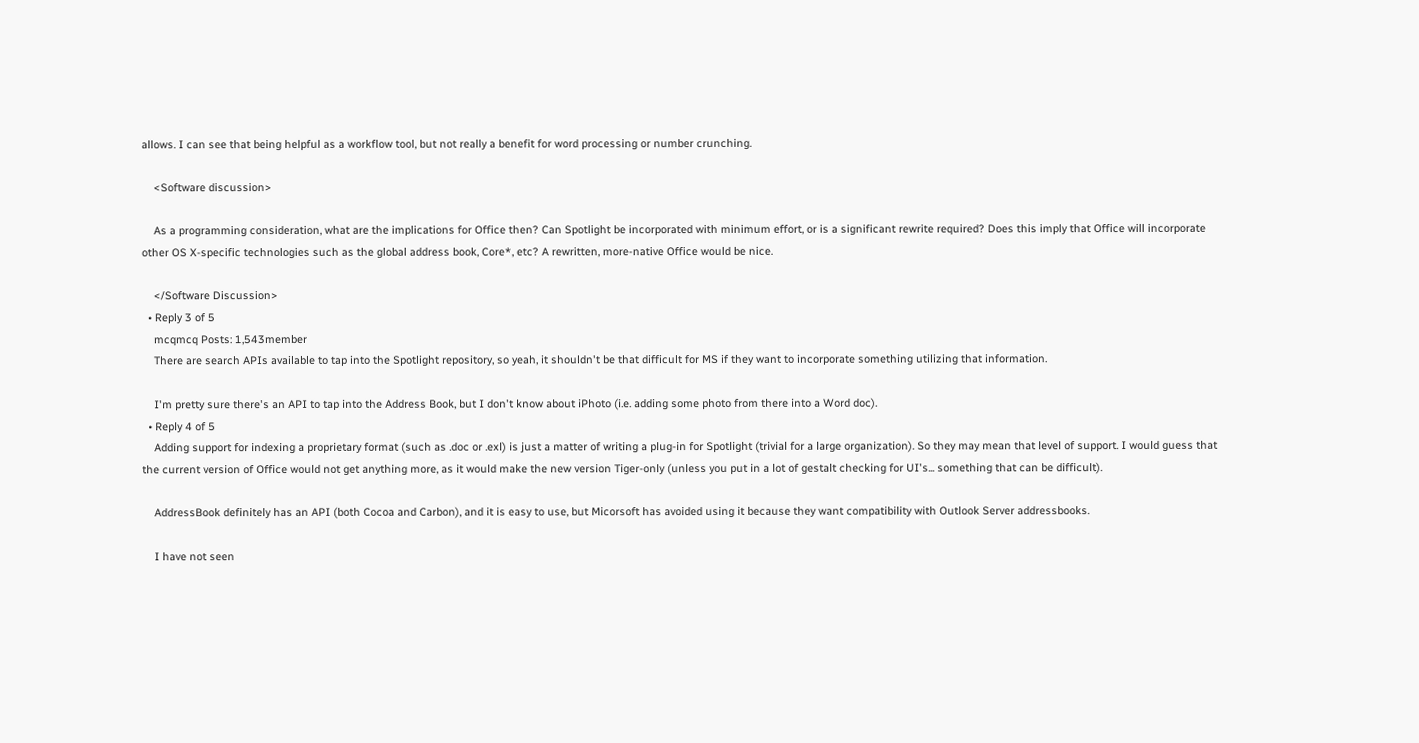allows. I can see that being helpful as a workflow tool, but not really a benefit for word processing or number crunching.

    <Software discussion>

    As a programming consideration, what are the implications for Office then? Can Spotlight be incorporated with minimum effort, or is a significant rewrite required? Does this imply that Office will incorporate other OS X-specific technologies such as the global address book, Core*, etc? A rewritten, more-native Office would be nice.

    </Software Discussion>
  • Reply 3 of 5
    mcqmcq Posts: 1,543member
    There are search APIs available to tap into the Spotlight repository, so yeah, it shouldn't be that difficult for MS if they want to incorporate something utilizing that information.

    I'm pretty sure there's an API to tap into the Address Book, but I don't know about iPhoto (i.e. adding some photo from there into a Word doc).
  • Reply 4 of 5
    Adding support for indexing a proprietary format (such as .doc or .exl) is just a matter of writing a plug-in for Spotlight (trivial for a large organization). So they may mean that level of support. I would guess that the current version of Office would not get anything more, as it would make the new version Tiger-only (unless you put in a lot of gestalt checking for UI's... something that can be difficult).

    AddressBook definitely has an API (both Cocoa and Carbon), and it is easy to use, but Micorsoft has avoided using it because they want compatibility with Outlook Server addressbooks.

    I have not seen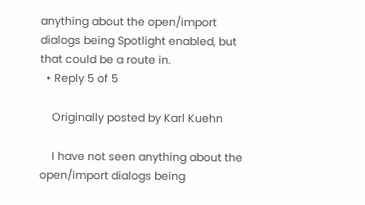anything about the open/import dialogs being Spotlight enabled, but that could be a route in.
  • Reply 5 of 5

    Originally posted by Karl Kuehn

    I have not seen anything about the open/import dialogs being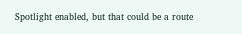Spotlight enabled, but that could be a route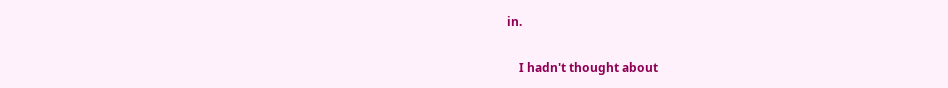in.

    I hadn't thought about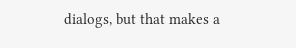dialogs, but that makes a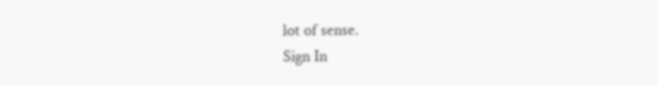lot of sense.
Sign In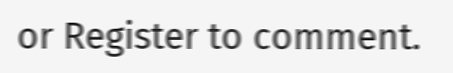or Register to comment.